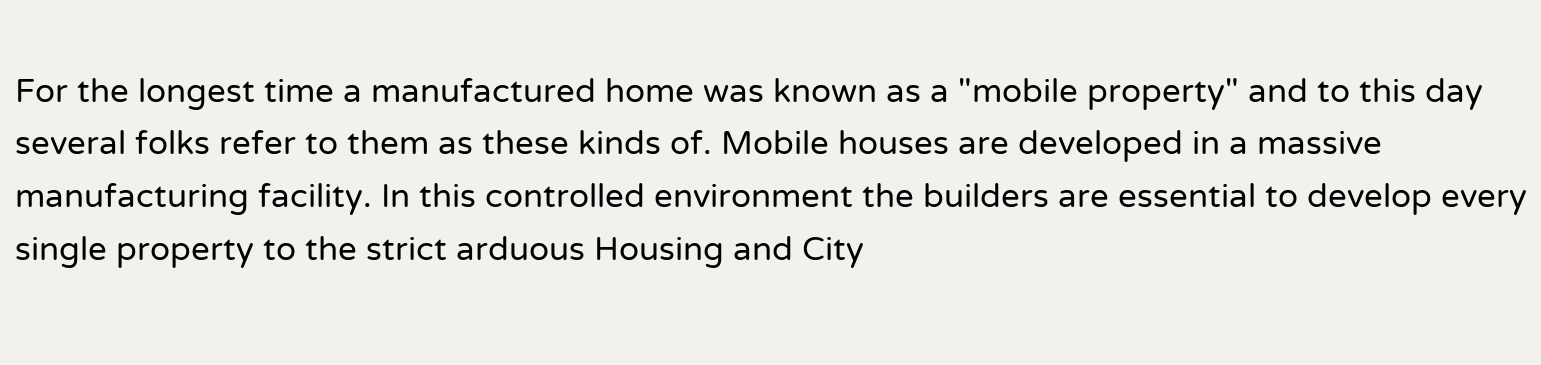For the longest time a manufactured home was known as a "mobile property" and to this day several folks refer to them as these kinds of. Mobile houses are developed in a massive manufacturing facility. In this controlled environment the builders are essential to develop every single property to the strict arduous Housing and City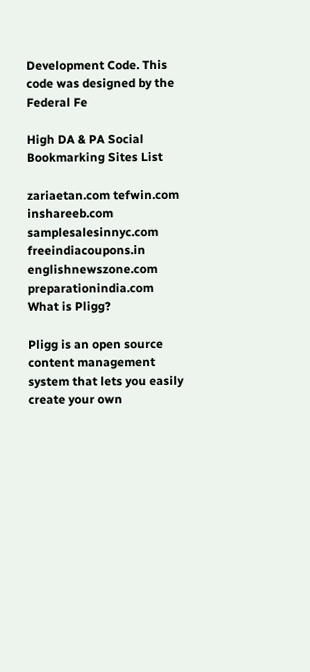Development Code. This code was designed by the Federal Fe

High DA & PA Social Bookmarking Sites List

zariaetan.com tefwin.com inshareeb.com samplesalesinnyc.com freeindiacoupons.in englishnewszone.com preparationindia.com
What is Pligg?

Pligg is an open source content management system that lets you easily create your own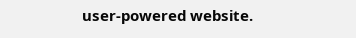user-powered website.